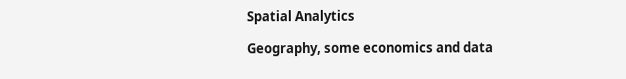Spatial Analytics

Geography, some economics and data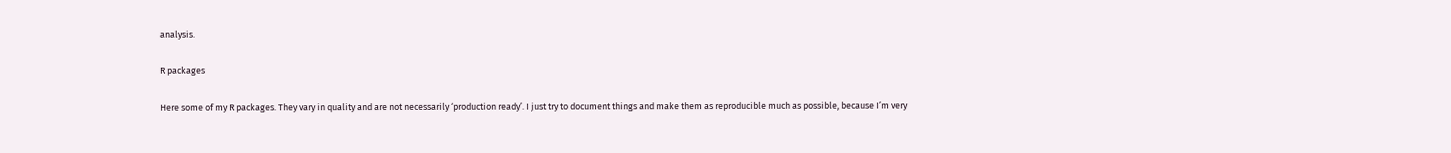analysis.

R packages

Here some of my R packages. They vary in quality and are not necessarily ‘production ready’. I just try to document things and make them as reproducible much as possible, because I’m very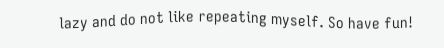lazy and do not like repeating myself. So have fun!